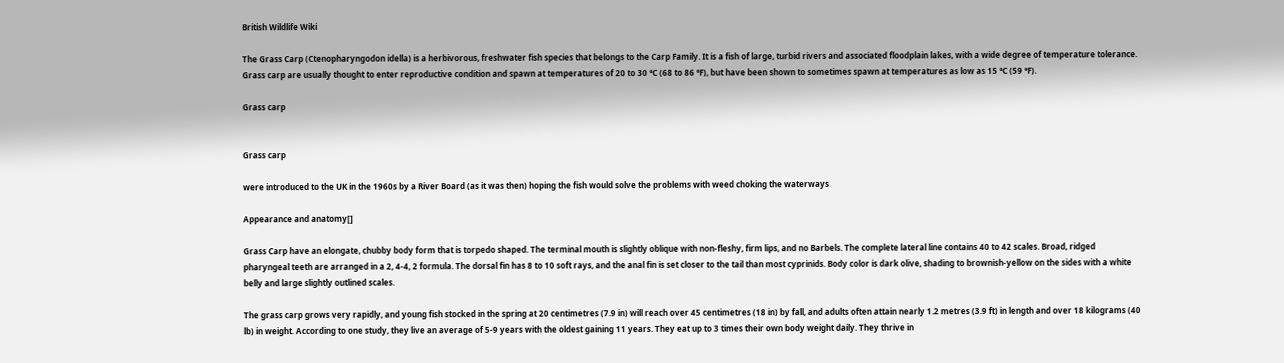British Wildlife Wiki

The Grass Carp (Ctenopharyngodon idella) is a herbivorous, freshwater fish species that belongs to the Carp Family. It is a fish of large, turbid rivers and associated floodplain lakes, with a wide degree of temperature tolerance. Grass carp are usually thought to enter reproductive condition and spawn at temperatures of 20 to 30 °C (68 to 86 °F), but have been shown to sometimes spawn at temperatures as low as 15 °C (59 °F).

Grass carp


Grass carp

were introduced to the UK in the 1960s by a River Board (as it was then) hoping the fish would solve the problems with weed choking the waterways

Appearance and anatomy[]

Grass Carp have an elongate, chubby body form that is torpedo shaped. The terminal mouth is slightly oblique with non-fleshy, firm lips, and no Barbels. The complete lateral line contains 40 to 42 scales. Broad, ridged pharyngeal teeth are arranged in a 2, 4-4, 2 formula. The dorsal fin has 8 to 10 soft rays, and the anal fin is set closer to the tail than most cyprinids. Body color is dark olive, shading to brownish-yellow on the sides with a white belly and large slightly outlined scales.

The grass carp grows very rapidly, and young fish stocked in the spring at 20 centimetres (7.9 in) will reach over 45 centimetres (18 in) by fall, and adults often attain nearly 1.2 metres (3.9 ft) in length and over 18 kilograms (40 lb) in weight. According to one study, they live an average of 5-9 years with the oldest gaining 11 years. They eat up to 3 times their own body weight daily. They thrive in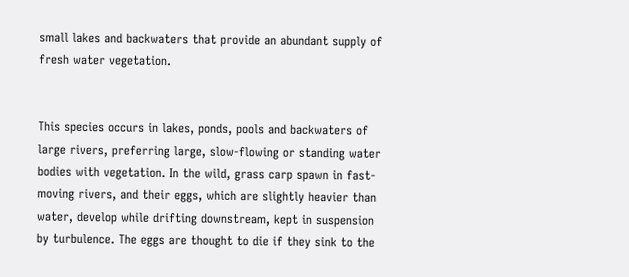small lakes and backwaters that provide an abundant supply of fresh water vegetation.


This species occurs in lakes, ponds, pools and backwaters of large rivers, preferring large, slow-flowing or standing water bodies with vegetation. In the wild, grass carp spawn in fast-moving rivers, and their eggs, which are slightly heavier than water, develop while drifting downstream, kept in suspension by turbulence. The eggs are thought to die if they sink to the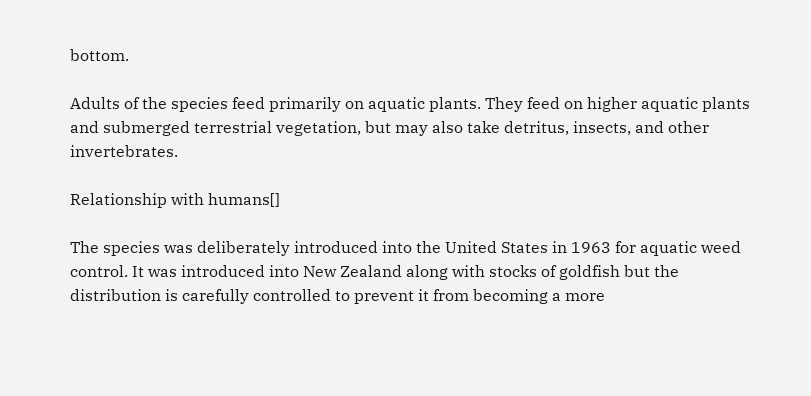bottom.

Adults of the species feed primarily on aquatic plants. They feed on higher aquatic plants and submerged terrestrial vegetation, but may also take detritus, insects, and other invertebrates.

Relationship with humans[]

The species was deliberately introduced into the United States in 1963 for aquatic weed control. It was introduced into New Zealand along with stocks of goldfish but the distribution is carefully controlled to prevent it from becoming a more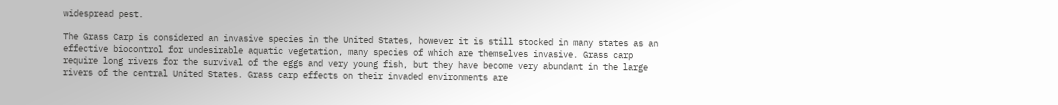widespread pest.

The Grass Carp is considered an invasive species in the United States, however it is still stocked in many states as an effective biocontrol for undesirable aquatic vegetation, many species of which are themselves invasive. Grass carp require long rivers for the survival of the eggs and very young fish, but they have become very abundant in the large rivers of the central United States. Grass carp effects on their invaded environments are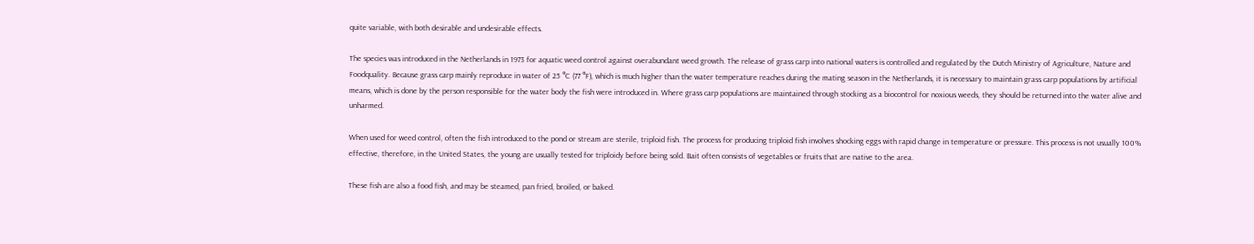quite variable, with both desirable and undesirable effects.

The species was introduced in the Netherlands in 1973 for aquatic weed control against overabundant weed growth. The release of grass carp into national waters is controlled and regulated by the Dutch Ministry of Agriculture, Nature and Foodquality. Because grass carp mainly reproduce in water of 25 °C (77 °F), which is much higher than the water temperature reaches during the mating season in the Netherlands, it is necessary to maintain grass carp populations by artificial means, which is done by the person responsible for the water body the fish were introduced in. Where grass carp populations are maintained through stocking as a biocontrol for noxious weeds, they should be returned into the water alive and unharmed.

When used for weed control, often the fish introduced to the pond or stream are sterile, triploid fish. The process for producing triploid fish involves shocking eggs with rapid change in temperature or pressure. This process is not usually 100% effective, therefore, in the United States, the young are usually tested for triploidy before being sold. Bait often consists of vegetables or fruits that are native to the area.

These fish are also a food fish, and may be steamed, pan fried, broiled, or baked.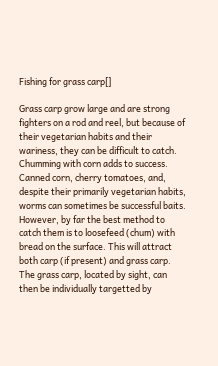Fishing for grass carp[]

Grass carp grow large and are strong fighters on a rod and reel, but because of their vegetarian habits and their wariness, they can be difficult to catch. Chumming with corn adds to success. Canned corn, cherry tomatoes, and, despite their primarily vegetarian habits, worms can sometimes be successful baits. However, by far the best method to catch them is to loosefeed (chum) with bread on the surface. This will attract both carp (if present) and grass carp. The grass carp, located by sight, can then be individually targetted by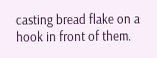casting bread flake on a hook in front of them.